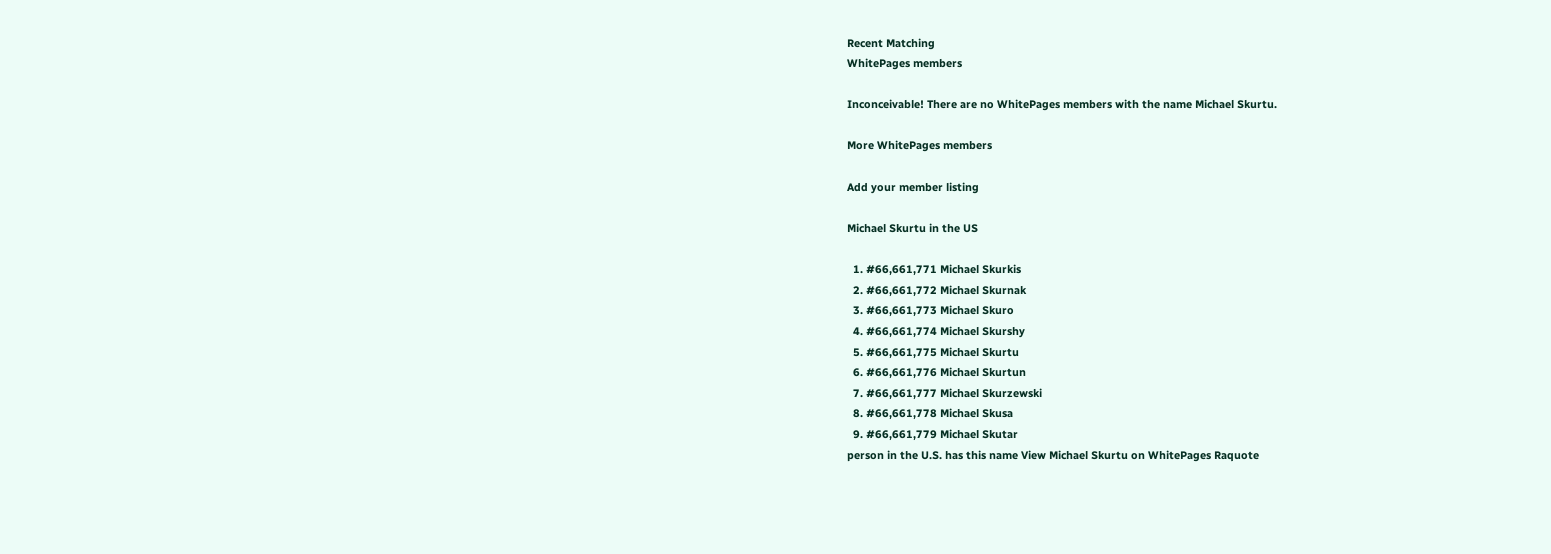Recent Matching
WhitePages members

Inconceivable! There are no WhitePages members with the name Michael Skurtu.

More WhitePages members

Add your member listing

Michael Skurtu in the US

  1. #66,661,771 Michael Skurkis
  2. #66,661,772 Michael Skurnak
  3. #66,661,773 Michael Skuro
  4. #66,661,774 Michael Skurshy
  5. #66,661,775 Michael Skurtu
  6. #66,661,776 Michael Skurtun
  7. #66,661,777 Michael Skurzewski
  8. #66,661,778 Michael Skusa
  9. #66,661,779 Michael Skutar
person in the U.S. has this name View Michael Skurtu on WhitePages Raquote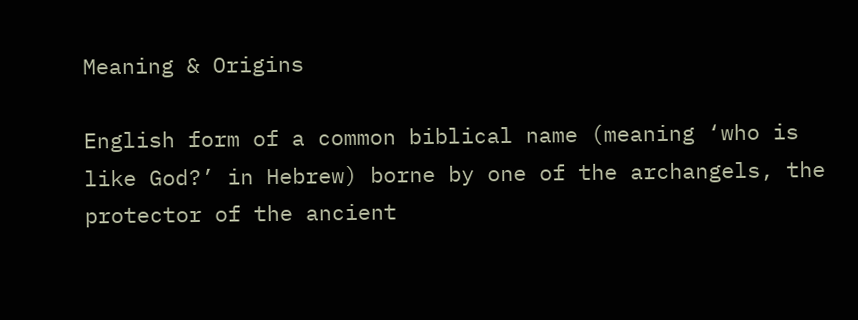Meaning & Origins

English form of a common biblical name (meaning ‘who is like God?’ in Hebrew) borne by one of the archangels, the protector of the ancient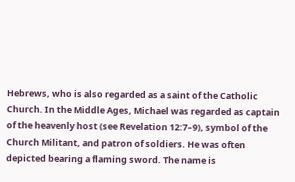Hebrews, who is also regarded as a saint of the Catholic Church. In the Middle Ages, Michael was regarded as captain of the heavenly host (see Revelation 12:7–9), symbol of the Church Militant, and patron of soldiers. He was often depicted bearing a flaming sword. The name is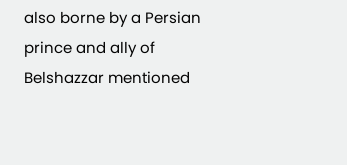also borne by a Persian prince and ally of Belshazzar mentioned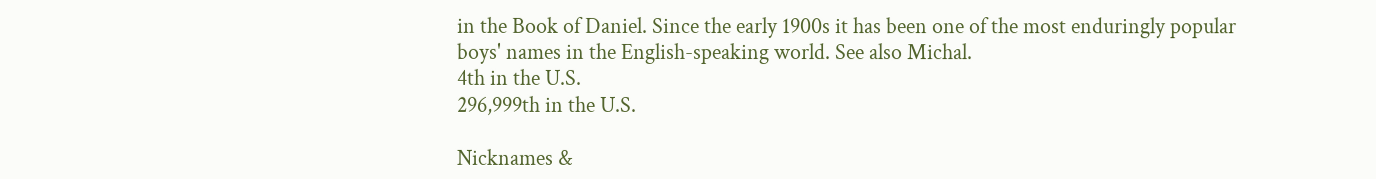in the Book of Daniel. Since the early 1900s it has been one of the most enduringly popular boys' names in the English-speaking world. See also Michal.
4th in the U.S.
296,999th in the U.S.

Nicknames &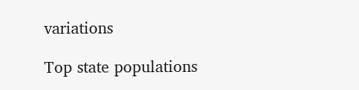variations

Top state populations